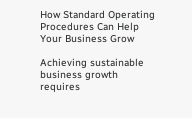How Standard Operating Procedures Can Help Your Business Grow

Achieving sustainable business growth requires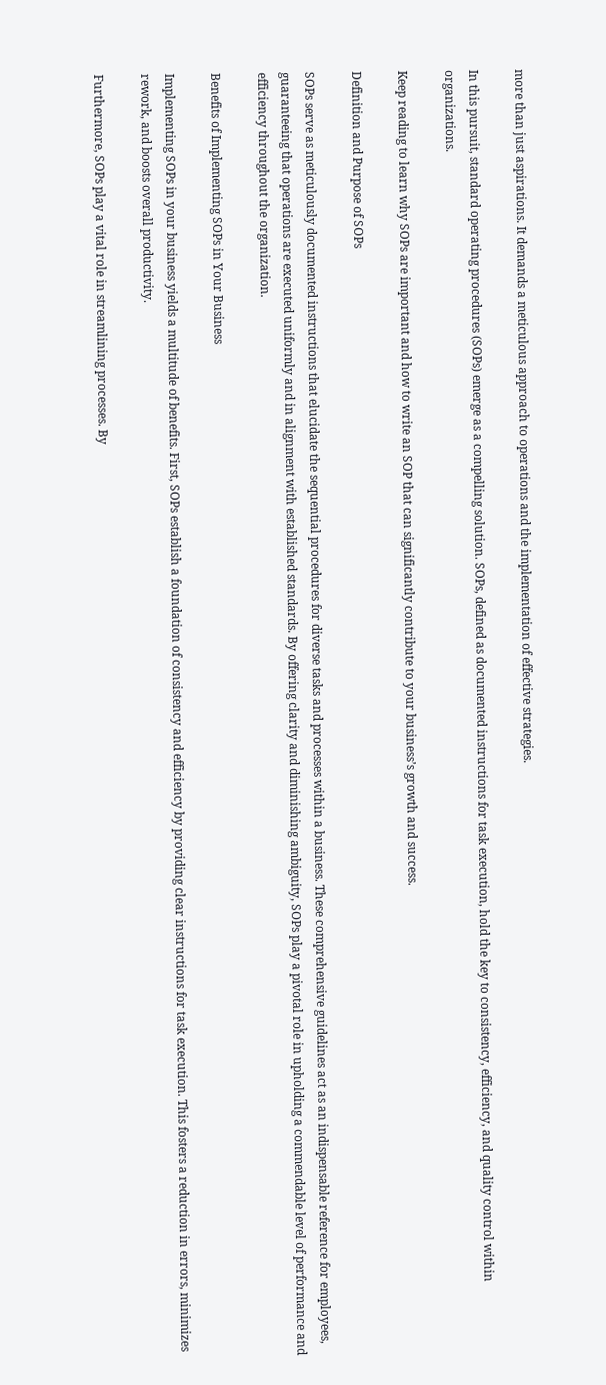more than just aspirations. It demands a meticulous approach to operations and the implementation of effective strategies.

In this pursuit, standard operating procedures (SOPs) emerge as a compelling solution. SOPs, defined as documented instructions for task execution, hold the key to consistency, efficiency, and quality control within organizations.

Keep reading to learn why SOPs are important and how to write an SOP that can significantly contribute to your business’s growth and success.

Definition and Purpose of SOPs

SOPs serve as meticulously documented instructions that elucidate the sequential procedures for diverse tasks and processes within a business. These comprehensive guidelines act as an indispensable reference for employees, guaranteeing that operations are executed uniformly and in alignment with established standards. By offering clarity and diminishing ambiguity, SOPs play a pivotal role in upholding a commendable level of performance and efficiency throughout the organization.

Benefits of Implementing SOPs in Your Business

Implementing SOPs in your business yields a multitude of benefits. First, SOPs establish a foundation of consistency and efficiency by providing clear instructions for task execution. This fosters a reduction in errors, minimizes rework, and boosts overall productivity.

Furthermore, SOPs play a vital role in streamlining processes. By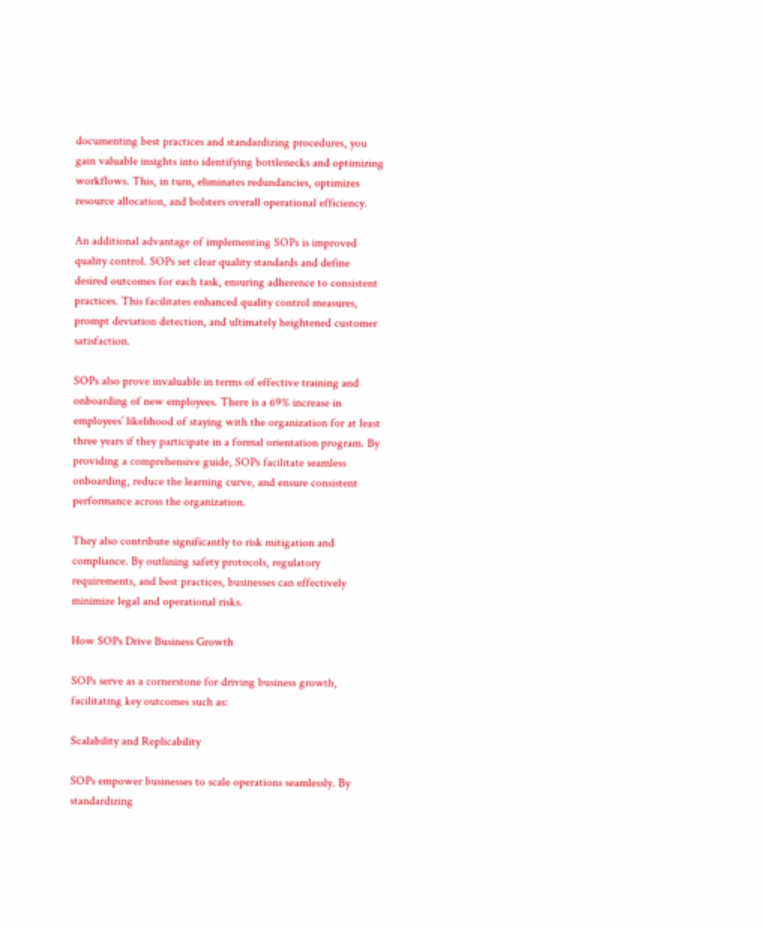documenting best practices and standardizing procedures, you gain valuable insights into identifying bottlenecks and optimizing workflows. This, in turn, eliminates redundancies, optimizes resource allocation, and bolsters overall operational efficiency.

An additional advantage of implementing SOPs is improved quality control. SOPs set clear quality standards and define desired outcomes for each task, ensuring adherence to consistent practices. This facilitates enhanced quality control measures, prompt deviation detection, and ultimately heightened customer satisfaction.

SOPs also prove invaluable in terms of effective training and onboarding of new employees. There is a 69% increase in employees’ likelihood of staying with the organization for at least three years if they participate in a formal orientation program. By providing a comprehensive guide, SOPs facilitate seamless onboarding, reduce the learning curve, and ensure consistent performance across the organization.

They also contribute significantly to risk mitigation and compliance. By outlining safety protocols, regulatory requirements, and best practices, businesses can effectively minimize legal and operational risks.

How SOPs Drive Business Growth

SOPs serve as a cornerstone for driving business growth, facilitating key outcomes such as:

Scalability and Replicability

SOPs empower businesses to scale operations seamlessly. By standardizing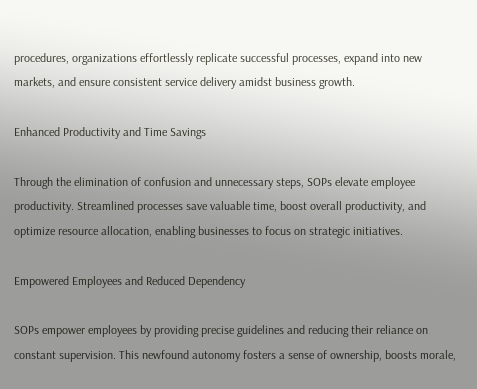procedures, organizations effortlessly replicate successful processes, expand into new markets, and ensure consistent service delivery amidst business growth.

Enhanced Productivity and Time Savings

Through the elimination of confusion and unnecessary steps, SOPs elevate employee productivity. Streamlined processes save valuable time, boost overall productivity, and optimize resource allocation, enabling businesses to focus on strategic initiatives.

Empowered Employees and Reduced Dependency

SOPs empower employees by providing precise guidelines and reducing their reliance on constant supervision. This newfound autonomy fosters a sense of ownership, boosts morale,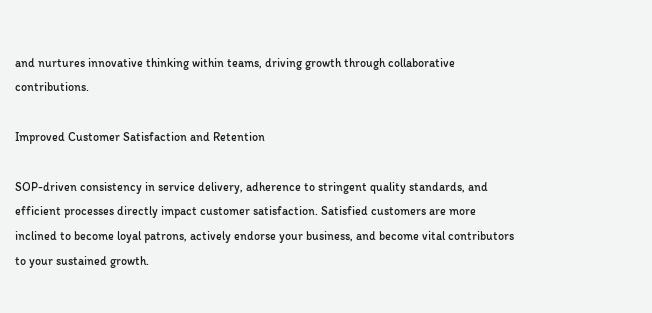and nurtures innovative thinking within teams, driving growth through collaborative contributions.

Improved Customer Satisfaction and Retention

SOP-driven consistency in service delivery, adherence to stringent quality standards, and efficient processes directly impact customer satisfaction. Satisfied customers are more inclined to become loyal patrons, actively endorse your business, and become vital contributors to your sustained growth.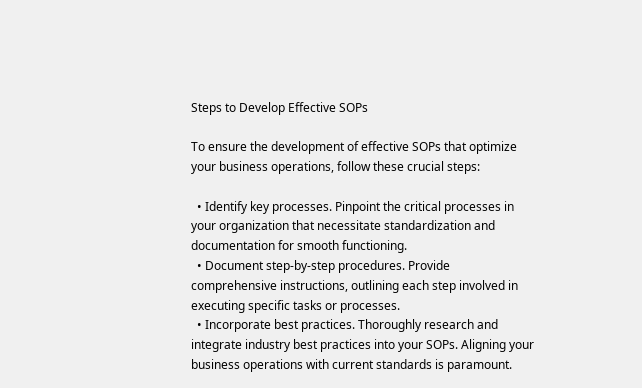Steps to Develop Effective SOPs

To ensure the development of effective SOPs that optimize your business operations, follow these crucial steps:

  • Identify key processes. Pinpoint the critical processes in your organization that necessitate standardization and documentation for smooth functioning.
  • Document step-by-step procedures. Provide comprehensive instructions, outlining each step involved in executing specific tasks or processes.
  • Incorporate best practices. Thoroughly research and integrate industry best practices into your SOPs. Aligning your business operations with current standards is paramount.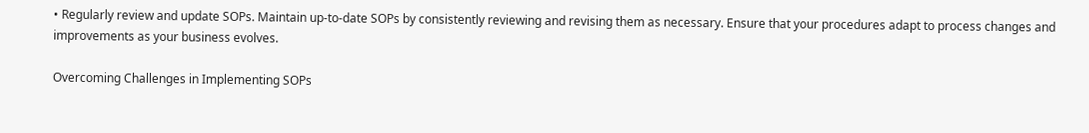• Regularly review and update SOPs. Maintain up-to-date SOPs by consistently reviewing and revising them as necessary. Ensure that your procedures adapt to process changes and improvements as your business evolves.

Overcoming Challenges in Implementing SOPs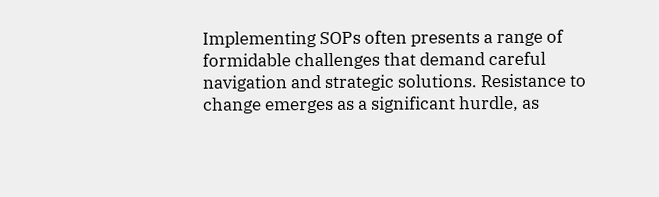Implementing SOPs often presents a range of formidable challenges that demand careful navigation and strategic solutions. Resistance to change emerges as a significant hurdle, as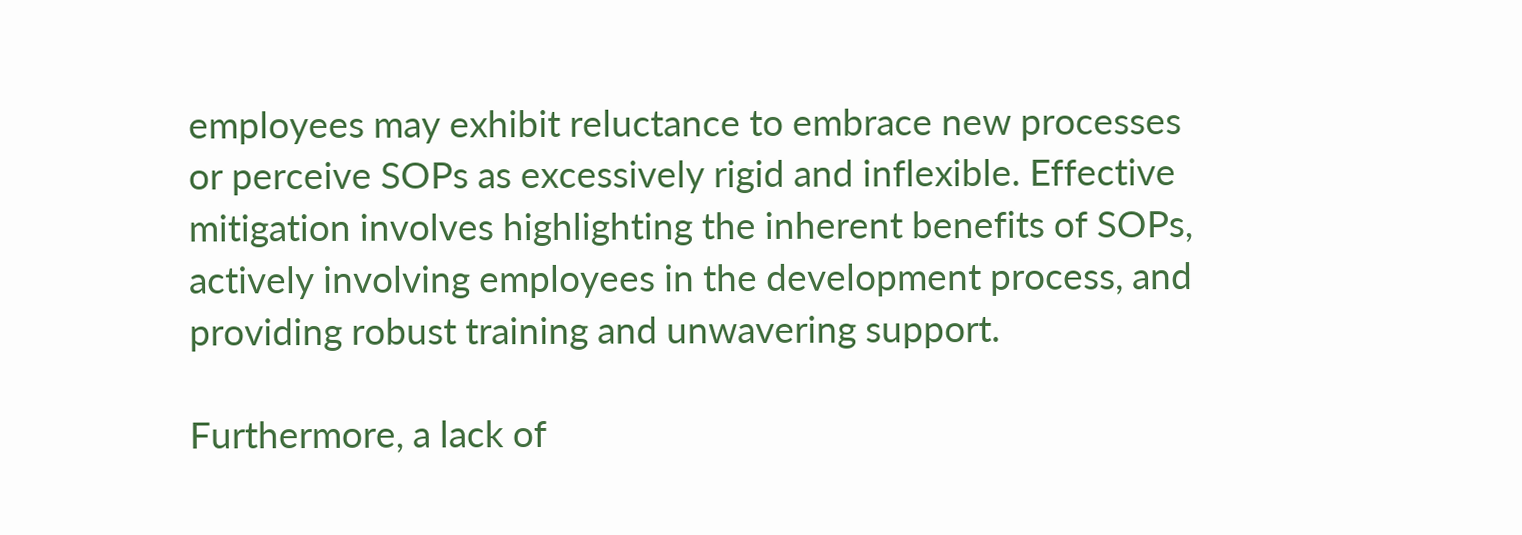employees may exhibit reluctance to embrace new processes or perceive SOPs as excessively rigid and inflexible. Effective mitigation involves highlighting the inherent benefits of SOPs, actively involving employees in the development process, and providing robust training and unwavering support.

Furthermore, a lack of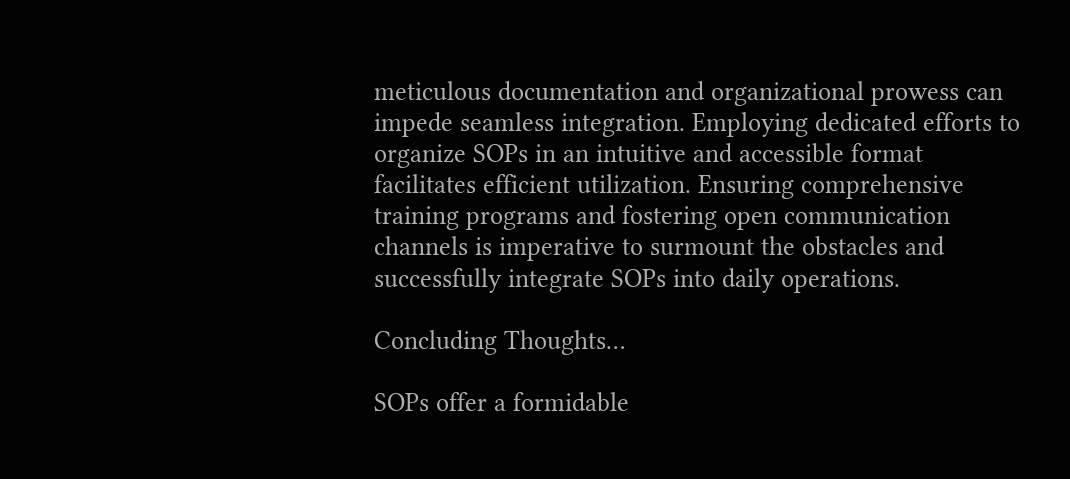meticulous documentation and organizational prowess can impede seamless integration. Employing dedicated efforts to organize SOPs in an intuitive and accessible format facilitates efficient utilization. Ensuring comprehensive training programs and fostering open communication channels is imperative to surmount the obstacles and successfully integrate SOPs into daily operations.

Concluding Thoughts…

SOPs offer a formidable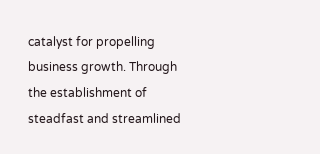catalyst for propelling business growth. Through the establishment of steadfast and streamlined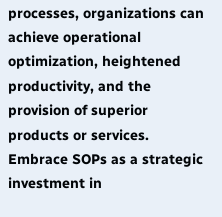processes, organizations can achieve operational optimization, heightened productivity, and the provision of superior products or services. Embrace SOPs as a strategic investment in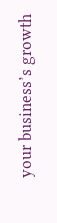your business’s growth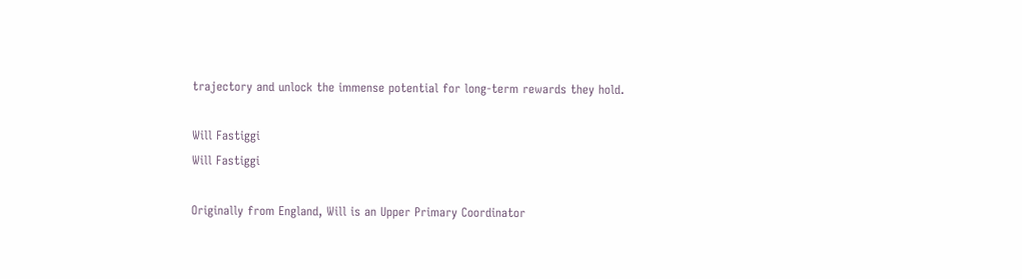trajectory and unlock the immense potential for long-term rewards they hold.

Will Fastiggi
Will Fastiggi

Originally from England, Will is an Upper Primary Coordinator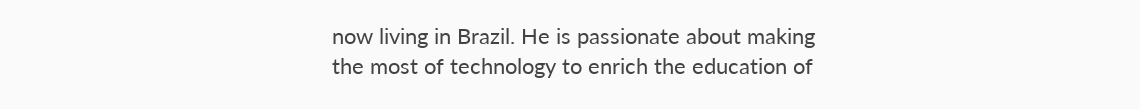now living in Brazil. He is passionate about making the most of technology to enrich the education of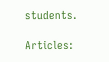students.

Articles: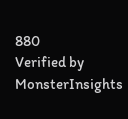880
Verified by MonsterInsights